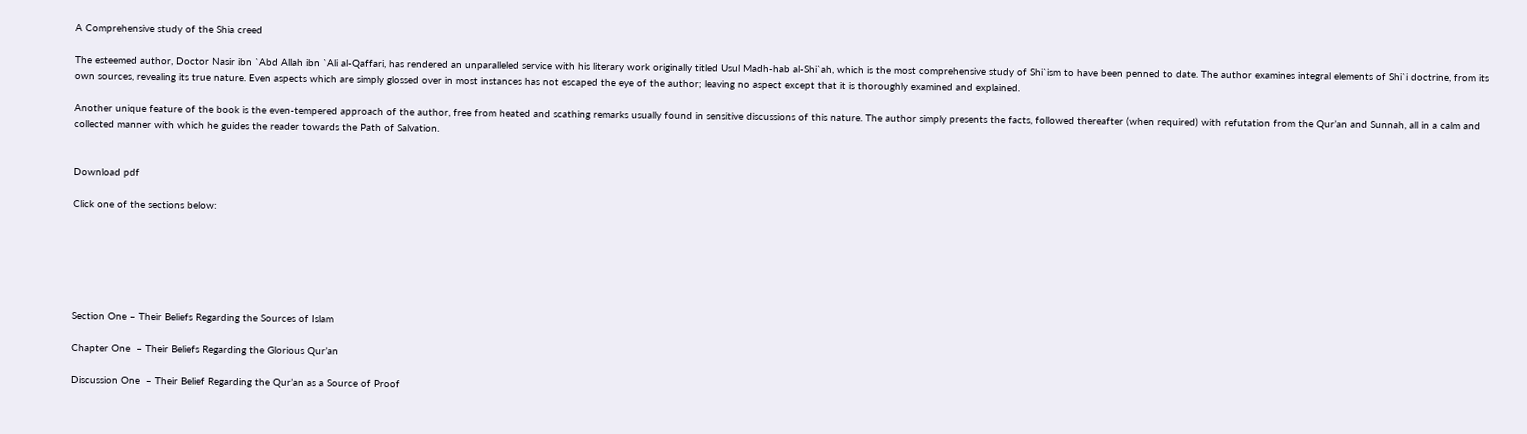A Comprehensive study of the Shia creed

The esteemed author, Doctor Nasir ibn `Abd Allah ibn `Ali al-Qaffari, has rendered an unparalleled service with his literary work originally titled Usul Madh-hab al-Shi`ah, which is the most comprehensive study of Shi`ism to have been penned to date. The author examines integral elements of Shi`i doctrine, from its own sources, revealing its true nature. Even aspects which are simply glossed over in most instances has not escaped the eye of the author; leaving no aspect except that it is thoroughly examined and explained.

Another unique feature of the book is the even-tempered approach of the author, free from heated and scathing remarks usually found in sensitive discussions of this nature. The author simply presents the facts, followed thereafter (when required) with refutation from the Qur’an and Sunnah, all in a calm and collected manner with which he guides the reader towards the Path of Salvation.


Download pdf

Click one of the sections below:






Section One – Their Beliefs Regarding the Sources of Islam

Chapter One  – Their Beliefs Regarding the Glorious Qur’an

Discussion One  – Their Belief Regarding the Qur’an as a Source of Proof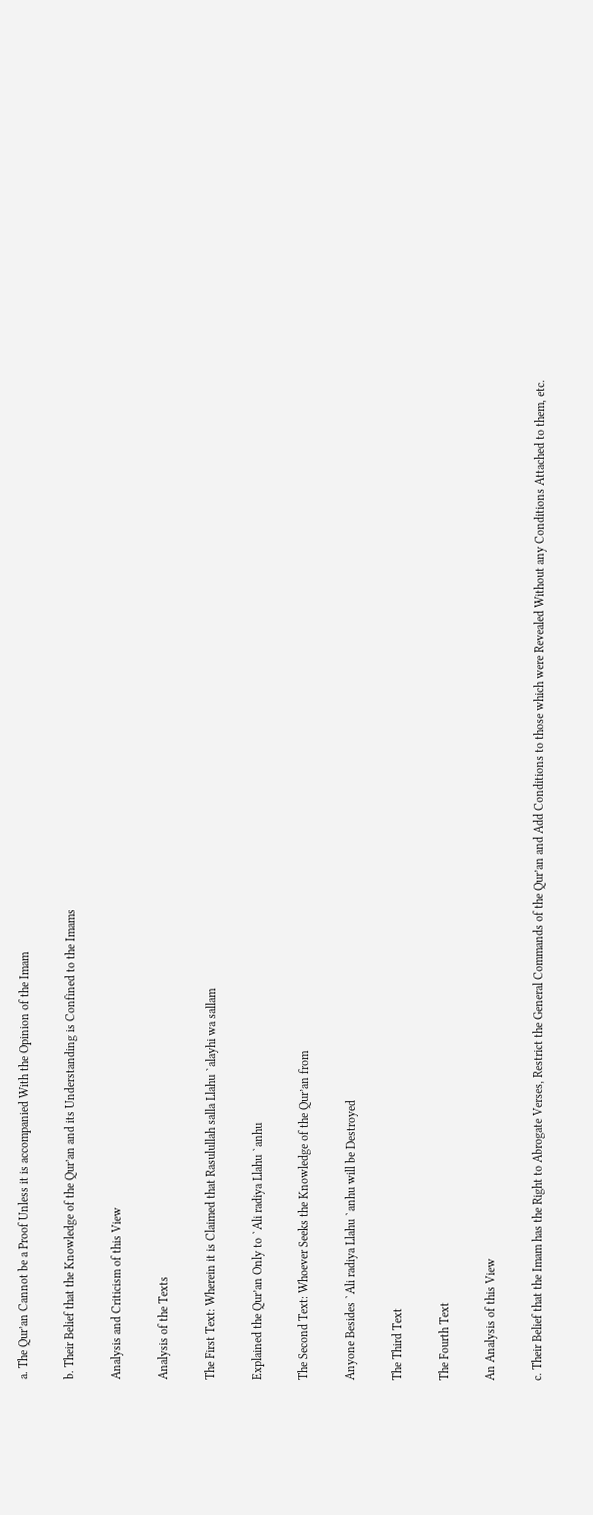a. The Qur’an Cannot be a Proof Unless it is accompanied With the Opinion of the Imam

b. Their Belief that the Knowledge of the Qur’an and its Understanding is Confined to the Imams

Analysis and Criticism of this View

Analysis of the Texts

The First Text: Wherein it is Claimed that Rasulullah salla Llahu `alayhi wa sallam

Explained the Qur’an Only to `Ali radiya Llahu `anhu

The Second Text: Whoever Seeks the Knowledge of the Qur’an from

Anyone Besides `Ali radiya Llahu `anhu will be Destroyed

The Third Text

The Fourth Text

An Analysis of this View

c. Their Belief that the Imam has the Right to Abrogate Verses, Restrict the General Commands of the Qur’an and Add Conditions to those which were Revealed Without any Conditions Attached to them, etc.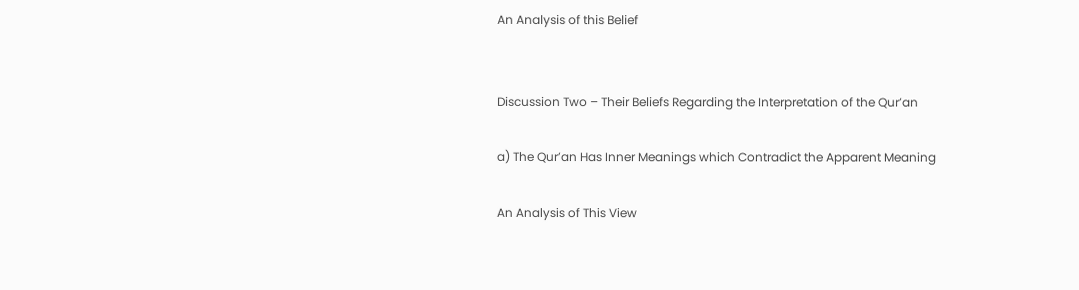An Analysis of this Belief


Discussion Two – Their Beliefs Regarding the Interpretation of the Qur’an

a) The Qur’an Has Inner Meanings which Contradict the Apparent Meaning

An Analysis of This View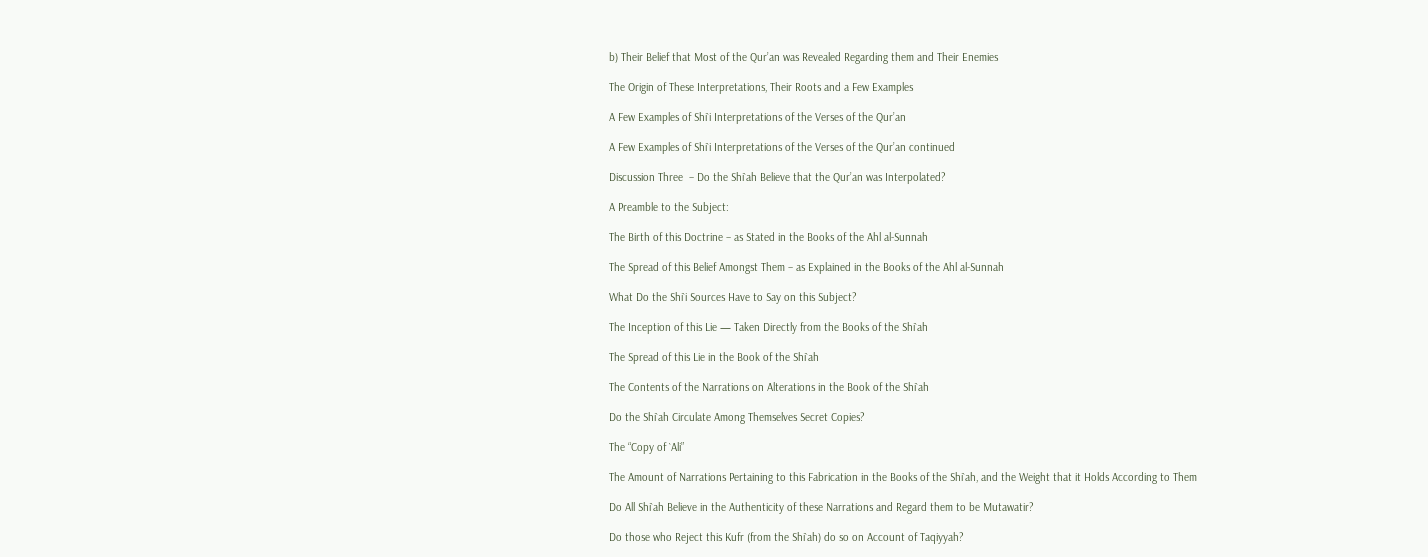b) Their Belief that Most of the Qur’an was Revealed Regarding them and Their Enemies

The Origin of These Interpretations, Their Roots and a Few Examples

A Few Examples of Shi`i Interpretations of the Verses of the Qur’an

A Few Examples of Shi`i Interpretations of the Verses of the Qur’an continued

Discussion Three  – Do the Shi`ah Believe that the Qur’an was Interpolated?

A Preamble to the Subject:

The Birth of this Doctrine – as Stated in the Books of the Ahl al-Sunnah

The Spread of this Belief Amongst Them – as Explained in the Books of the Ahl al-Sunnah

What Do the Shi`i Sources Have to Say on this Subject?

The Inception of this Lie — Taken Directly from the Books of the Shi`ah

The Spread of this Lie in the Book of the Shi`ah

The Contents of the Narrations on Alterations in the Book of the Shi`ah

Do the Shi`ah Circulate Among Themselves Secret Copies?

The “Copy of `Ali”

The Amount of Narrations Pertaining to this Fabrication in the Books of the Shi`ah, and the Weight that it Holds According to Them

Do All Shi`ah Believe in the Authenticity of these Narrations and Regard them to be Mutawatir?

Do those who Reject this Kufr (from the Shi`ah) do so on Account of Taqiyyah?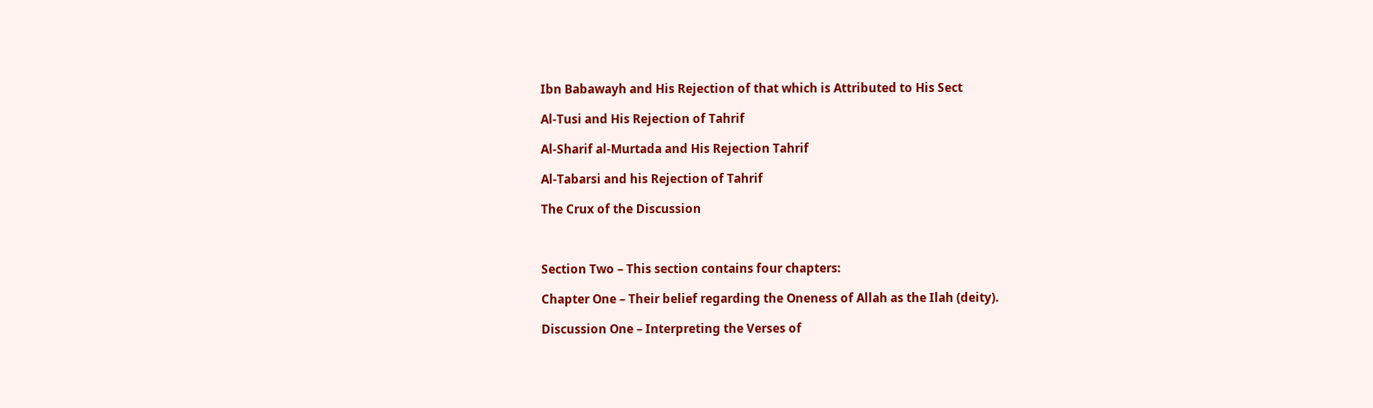Ibn Babawayh and His Rejection of that which is Attributed to His Sect

Al-Tusi and His Rejection of Tahrif

Al-Sharif al-Murtada and His Rejection Tahrif

Al-Tabarsi and his Rejection of Tahrif

The Crux of the Discussion



Section Two – This section contains four chapters:

Chapter One – Their belief regarding the Oneness of Allah as the Ilah (deity).

Discussion One – Interpreting the Verses of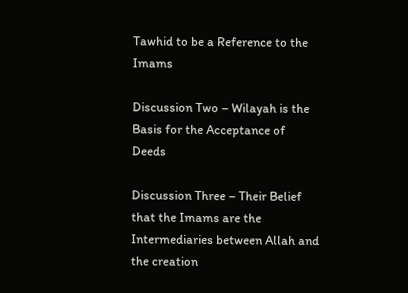Tawhid to be a Reference to the Imams

Discussion Two – Wilayah is the Basis for the Acceptance of Deeds

Discussion Three – Their Belief that the Imams are the Intermediaries between Allah and the creation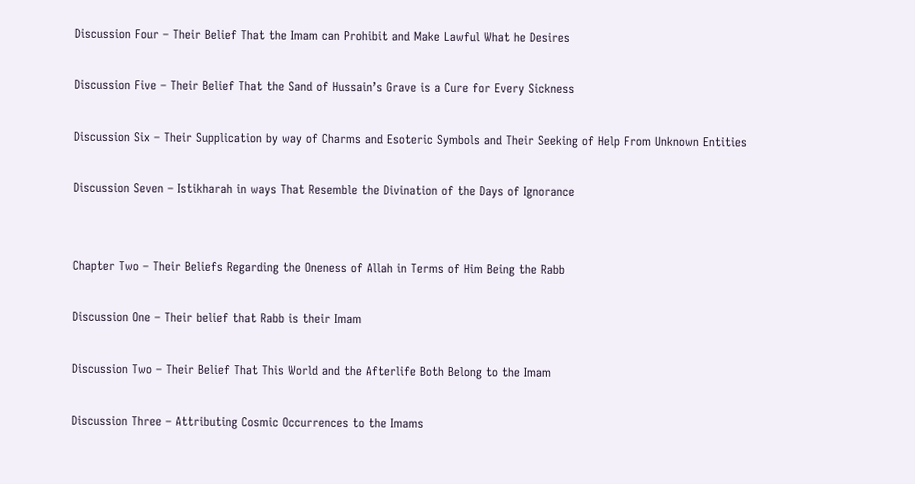Discussion Four – Their Belief That the Imam can Prohibit and Make Lawful What he Desires

Discussion Five – Their Belief That the Sand of Hussain’s Grave is a Cure for Every Sickness

Discussion Six – Their Supplication by way of Charms and Esoteric Symbols and Their Seeking of Help From Unknown Entities

Discussion Seven – Istikharah in ways That Resemble the Divination of the Days of Ignorance


Chapter Two – Their Beliefs Regarding the Oneness of Allah in Terms of Him Being the Rabb

Discussion One – Their belief that Rabb is their Imam

Discussion Two – Their Belief That This World and the Afterlife Both Belong to the Imam

Discussion Three – Attributing Cosmic Occurrences to the Imams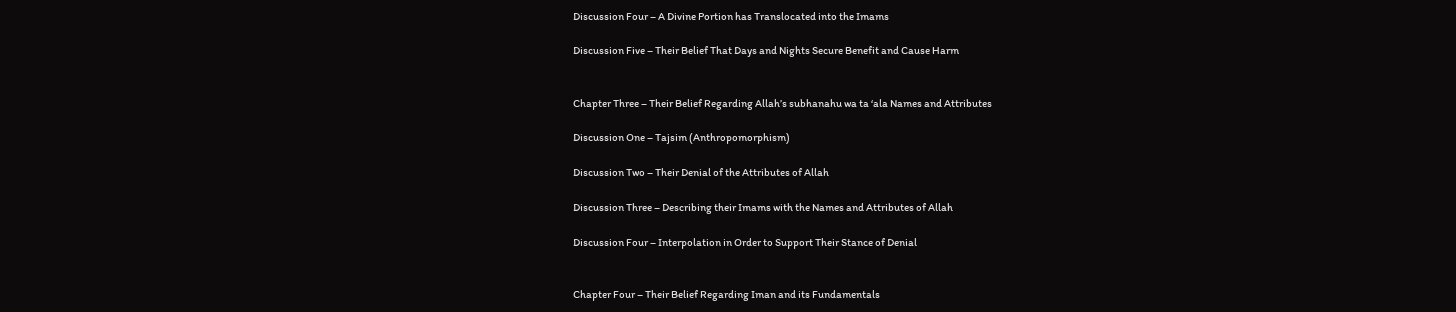Discussion Four – A Divine Portion has Translocated into the Imams

Discussion Five – Their Belief That Days and Nights Secure Benefit and Cause Harm


Chapter Three – Their Belief Regarding Allah’s subhanahu wa ta ‘ala Names and Attributes

Discussion One – Tajsim (Anthropomorphism)

Discussion Two – Their Denial of the Attributes of Allah

Discussion Three – Describing their Imams with the Names and Attributes of Allah

Discussion Four – Interpolation in Order to Support Their Stance of Denial


Chapter Four – Their Belief Regarding Iman and its Fundamentals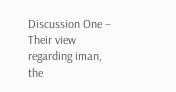Discussion One – Their view regarding iman, the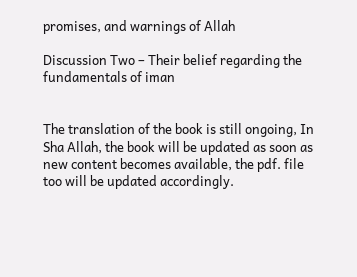promises, and warnings of Allah

Discussion Two – Their belief regarding the fundamentals of iman


The translation of the book is still ongoing, In Sha Allah, the book will be updated as soon as new content becomes available, the pdf. file too will be updated accordingly.